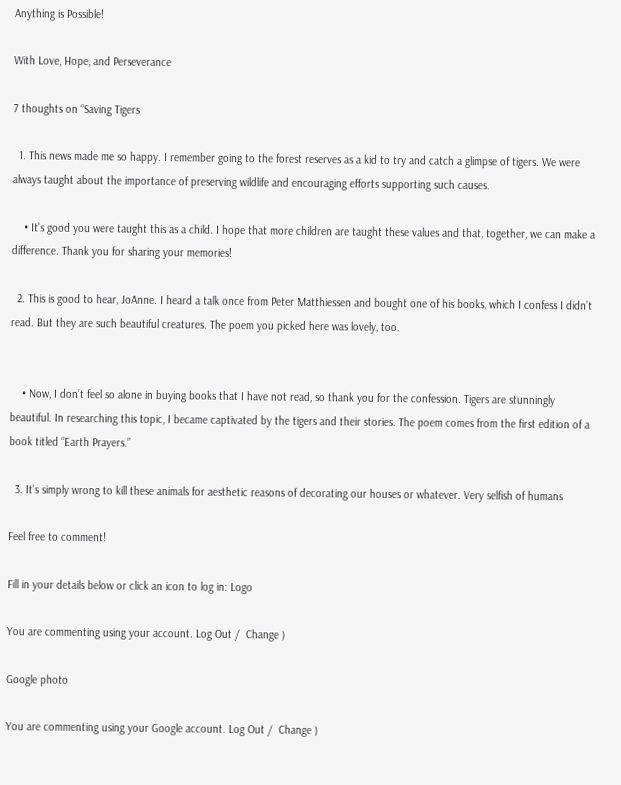Anything is Possible!

With Love, Hope, and Perseverance

7 thoughts on “Saving Tigers

  1. This news made me so happy. I remember going to the forest reserves as a kid to try and catch a glimpse of tigers. We were always taught about the importance of preserving wildlife and encouraging efforts supporting such causes.

    • It’s good you were taught this as a child. I hope that more children are taught these values and that, together, we can make a difference. Thank you for sharing your memories!

  2. This is good to hear, JoAnne. I heard a talk once from Peter Matthiessen and bought one of his books, which I confess I didn’t read. But they are such beautiful creatures. The poem you picked here was lovely, too.


    • Now, I don’t feel so alone in buying books that I have not read, so thank you for the confession. Tigers are stunningly beautiful. In researching this topic, I became captivated by the tigers and their stories. The poem comes from the first edition of a book titled “Earth Prayers.”

  3. It’s simply wrong to kill these animals for aesthetic reasons of decorating our houses or whatever. Very selfish of humans

Feel free to comment!

Fill in your details below or click an icon to log in: Logo

You are commenting using your account. Log Out /  Change )

Google photo

You are commenting using your Google account. Log Out /  Change )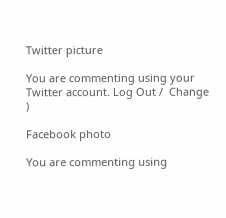Twitter picture

You are commenting using your Twitter account. Log Out /  Change )

Facebook photo

You are commenting using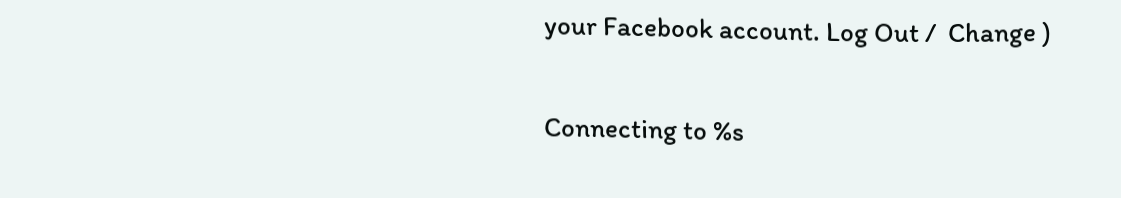your Facebook account. Log Out /  Change )

Connecting to %s